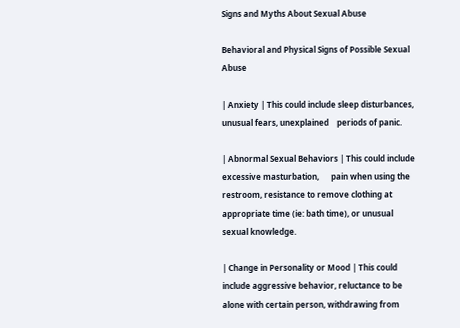Signs and Myths About Sexual Abuse

Behavioral and Physical Signs of Possible Sexual Abuse

| Anxiety | This could include sleep disturbances, unusual fears, unexplained    periods of panic.

| Abnormal Sexual Behaviors | This could include excessive masturbation,      pain when using the restroom, resistance to remove clothing at appropriate time (ie: bath time), or unusual sexual knowledge.

| Change in Personality or Mood | This could include aggressive behavior, reluctance to be alone with certain person, withdrawing from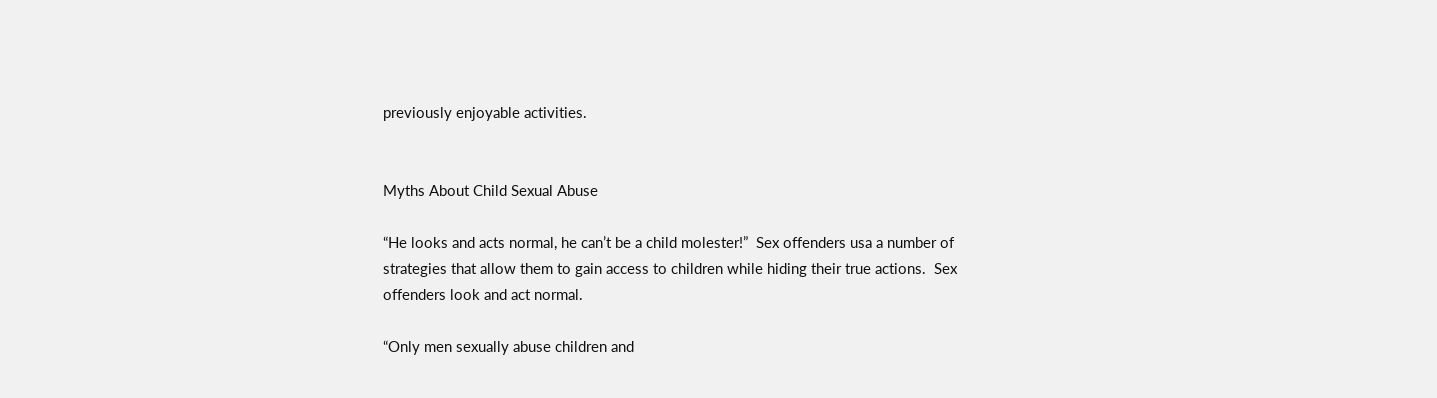previously enjoyable activities.


Myths About Child Sexual Abuse

“He looks and acts normal, he can’t be a child molester!”  Sex offenders usa a number of strategies that allow them to gain access to children while hiding their true actions.  Sex offenders look and act normal.

“Only men sexually abuse children and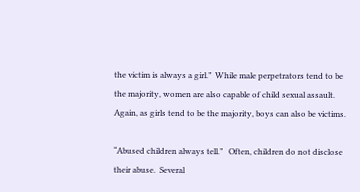the victim is always a girl.”  While male perpetrators tend to be the majority, women are also capable of child sexual assault.  Again, as girls tend to be the majority, boys can also be victims.

“Abused children always tell.”   Often, children do not disclose their abuse.  Several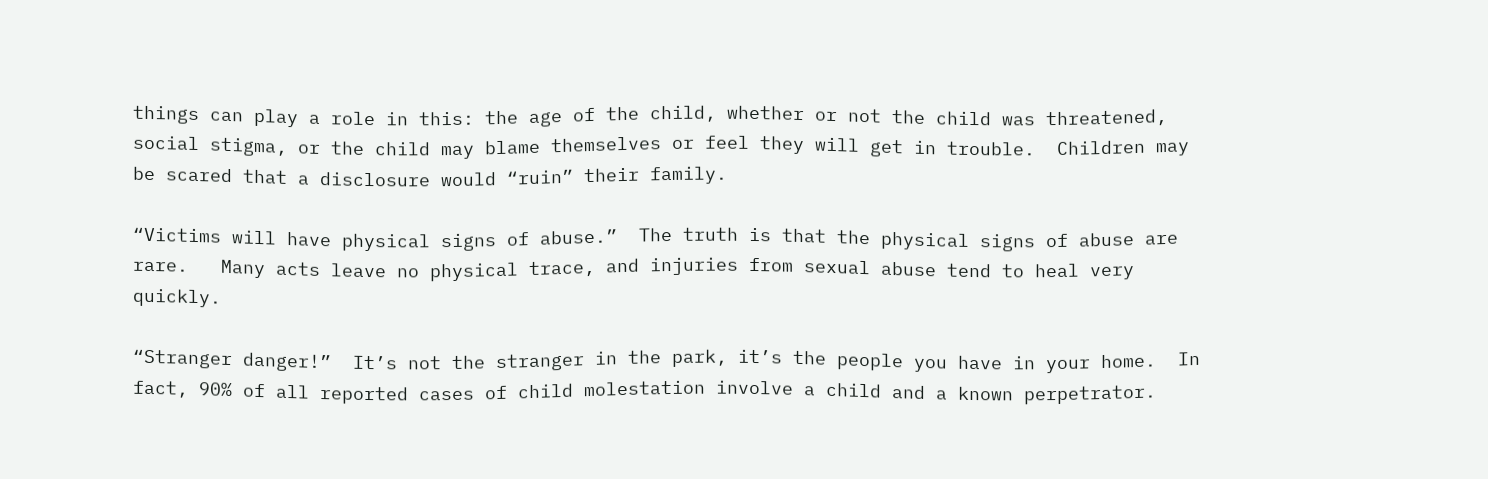things can play a role in this: the age of the child, whether or not the child was threatened, social stigma, or the child may blame themselves or feel they will get in trouble.  Children may be scared that a disclosure would “ruin” their family.

“Victims will have physical signs of abuse.”  The truth is that the physical signs of abuse are rare.   Many acts leave no physical trace, and injuries from sexual abuse tend to heal very quickly.

“Stranger danger!”  It’s not the stranger in the park, it’s the people you have in your home.  In fact, 90% of all reported cases of child molestation involve a child and a known perpetrator.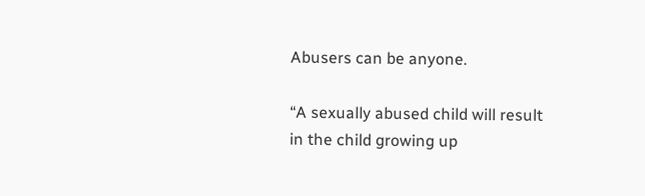Abusers can be anyone.

“A sexually abused child will result in the child growing up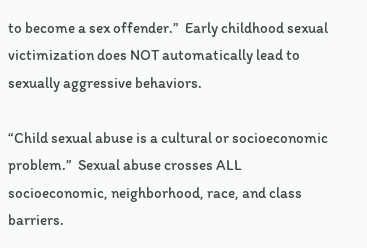to become a sex offender.”  Early childhood sexual victimization does NOT automatically lead to sexually aggressive behaviors.

“Child sexual abuse is a cultural or socioeconomic problem.”  Sexual abuse crosses ALL socioeconomic, neighborhood, race, and class barriers.